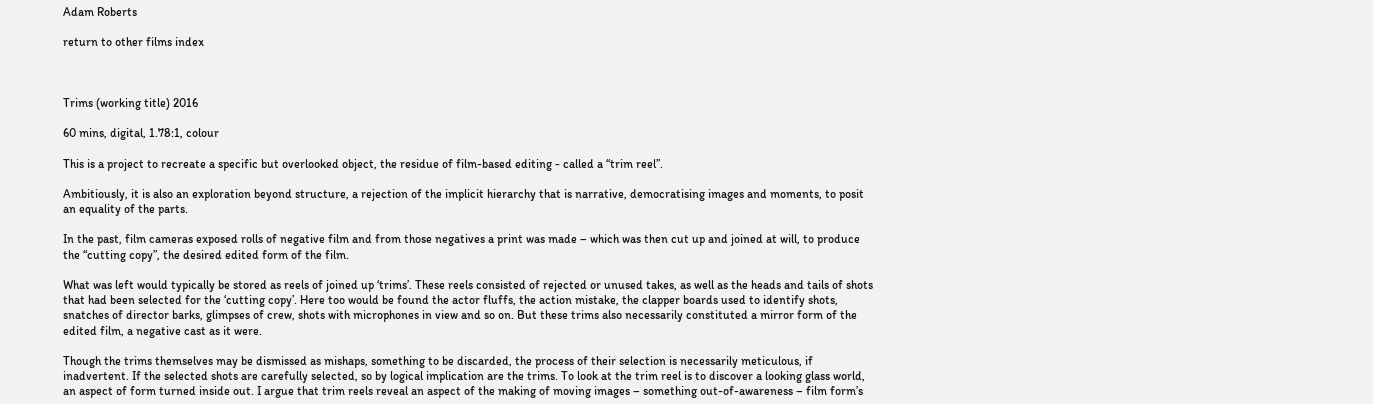Adam Roberts

return to other films index



Trims (working title) 2016

60 mins, digital, 1.78:1, colour

This is a project to recreate a specific but overlooked object, the residue of film-based editing - called a “trim reel”.

Ambitiously, it is also an exploration beyond structure, a rejection of the implicit hierarchy that is narrative, democratising images and moments, to posit an equality of the parts.

In the past, film cameras exposed rolls of negative film and from those negatives a print was made – which was then cut up and joined at will, to produce the “cutting copy”, the desired edited form of the film.

What was left would typically be stored as reels of joined up ‘trims’. These reels consisted of rejected or unused takes, as well as the heads and tails of shots that had been selected for the ‘cutting copy’. Here too would be found the actor fluffs, the action mistake, the clapper boards used to identify shots, snatches of director barks, glimpses of crew, shots with microphones in view and so on. But these trims also necessarily constituted a mirror form of the edited film, a negative cast as it were.

Though the trims themselves may be dismissed as mishaps, something to be discarded, the process of their selection is necessarily meticulous, if inadvertent. If the selected shots are carefully selected, so by logical implication are the trims. To look at the trim reel is to discover a looking glass world, an aspect of form turned inside out. I argue that trim reels reveal an aspect of the making of moving images – something out-of-awareness – film form’s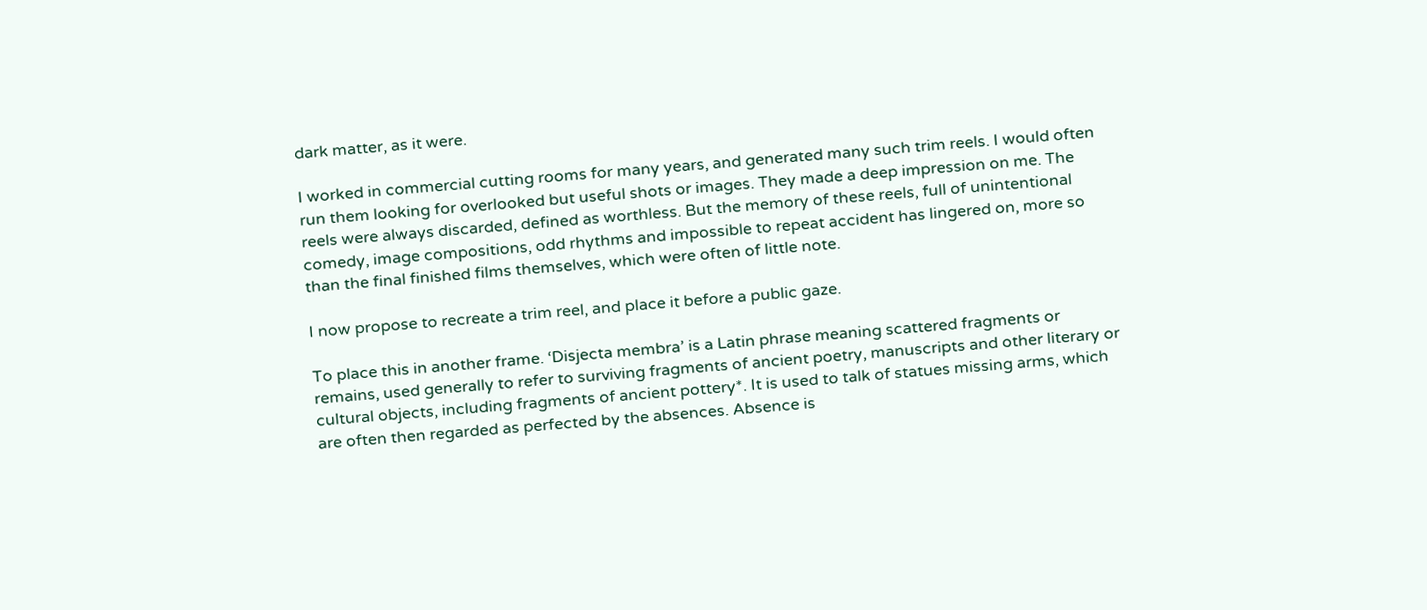dark matter, as it were.

I worked in commercial cutting rooms for many years, and generated many such trim reels. I would often run them looking for overlooked but useful shots or images. They made a deep impression on me. The reels were always discarded, defined as worthless. But the memory of these reels, full of unintentional comedy, image compositions, odd rhythms and impossible to repeat accident has lingered on, more so than the final finished films themselves, which were often of little note.

I now propose to recreate a trim reel, and place it before a public gaze.

To place this in another frame. ‘Disjecta membra’ is a Latin phrase meaning scattered fragments or remains, used generally to refer to surviving fragments of ancient poetry, manuscripts and other literary or cultural objects, including fragments of ancient pottery*. It is used to talk of statues missing arms, which are often then regarded as perfected by the absences. Absence is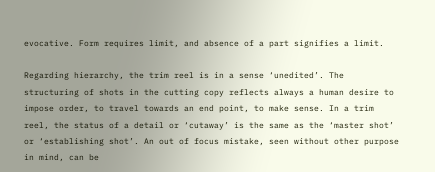evocative. Form requires limit, and absence of a part signifies a limit.

Regarding hierarchy, the trim reel is in a sense ‘unedited’. The structuring of shots in the cutting copy reflects always a human desire to impose order, to travel towards an end point, to make sense. In a trim reel, the status of a detail or ‘cutaway’ is the same as the ‘master shot’ or ‘establishing shot’. An out of focus mistake, seen without other purpose in mind, can be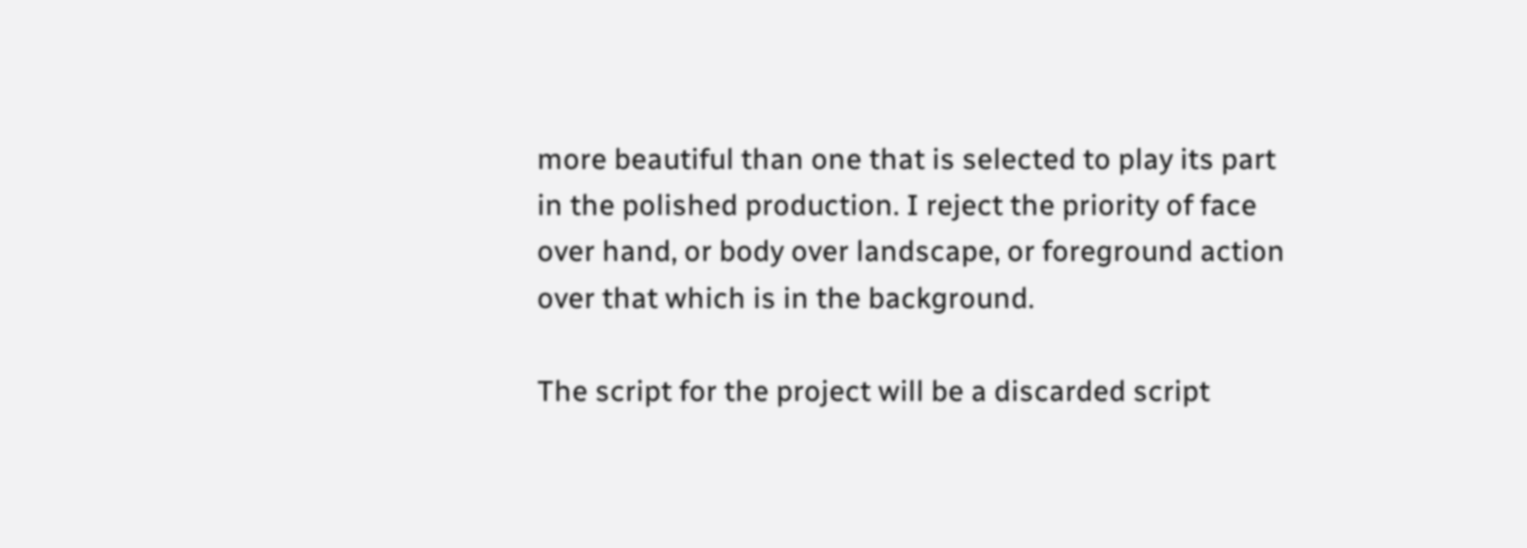more beautiful than one that is selected to play its part in the polished production. I reject the priority of face over hand, or body over landscape, or foreground action over that which is in the background.

The script for the project will be a discarded script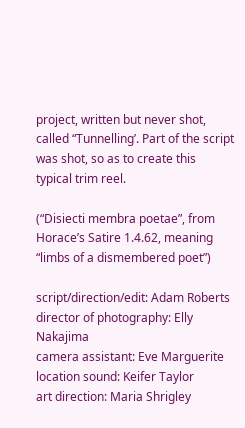project, written but never shot, called “Tunnelling’. Part of the script was shot, so as to create this typical trim reel.

(“Disiecti membra poetae”, from Horace’s Satire 1.4.62, meaning “limbs of a dismembered poet”)

script/direction/edit: Adam Roberts
director of photography: Elly Nakajima
camera assistant: Eve Marguerite
location sound: Keifer Taylor
art direction: Maria Shrigley